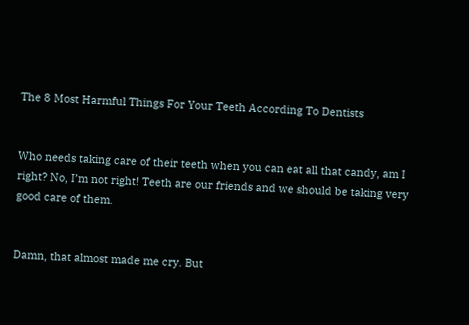The 8 Most Harmful Things For Your Teeth According To Dentists


Who needs taking care of their teeth when you can eat all that candy, am I right? No, I’m not right! Teeth are our friends and we should be taking very good care of them.


Damn, that almost made me cry. But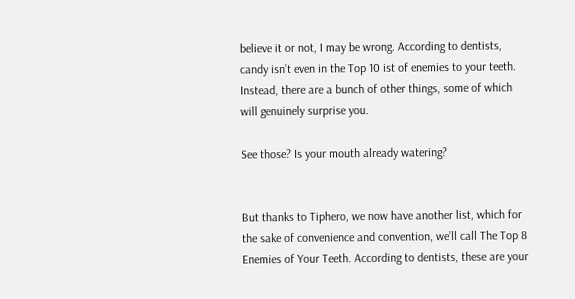believe it or not, I may be wrong. According to dentists, candy isn’t even in the Top 10 ist of enemies to your teeth. Instead, there are a bunch of other things, some of which will genuinely surprise you.

See those? Is your mouth already watering?


But thanks to Tiphero, we now have another list, which for the sake of convenience and convention, we’ll call The Top 8 Enemies of Your Teeth. According to dentists, these are your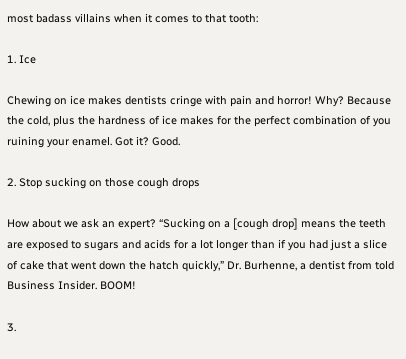most badass villains when it comes to that tooth:

1. Ice

Chewing on ice makes dentists cringe with pain and horror! Why? Because the cold, plus the hardness of ice makes for the perfect combination of you ruining your enamel. Got it? Good.

2. Stop sucking on those cough drops

How about we ask an expert? “Sucking on a [cough drop] means the teeth are exposed to sugars and acids for a lot longer than if you had just a slice of cake that went down the hatch quickly,” Dr. Burhenne, a dentist from told Business Insider. BOOM!

3.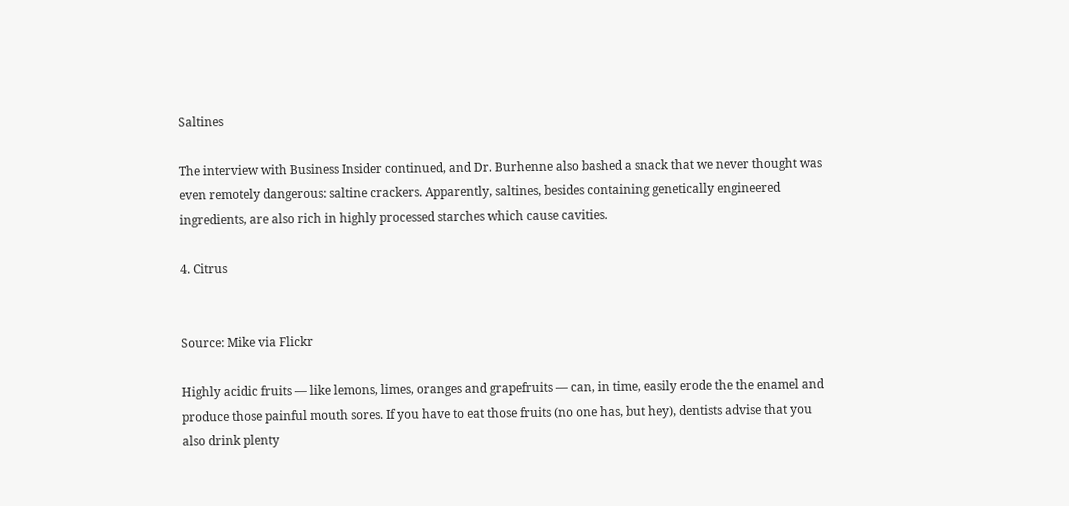Saltines

The interview with Business Insider continued, and Dr. Burhenne also bashed a snack that we never thought was even remotely dangerous: saltine crackers. Apparently, saltines, besides containing genetically engineered ingredients, are also rich in highly processed starches which cause cavities.

4. Citrus


Source: Mike via Flickr

Highly acidic fruits — like lemons, limes, oranges and grapefruits — can, in time, easily erode the the enamel and produce those painful mouth sores. If you have to eat those fruits (no one has, but hey), dentists advise that you also drink plenty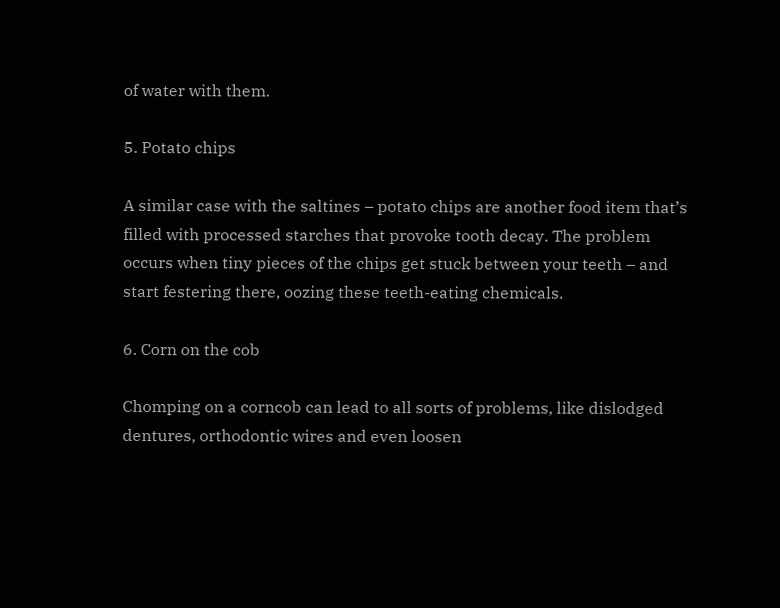of water with them.

5. Potato chips

A similar case with the saltines – potato chips are another food item that’s filled with processed starches that provoke tooth decay. The problem occurs when tiny pieces of the chips get stuck between your teeth – and start festering there, oozing these teeth-eating chemicals.

6. Corn on the cob

Chomping on a corncob can lead to all sorts of problems, like dislodged dentures, orthodontic wires and even loosen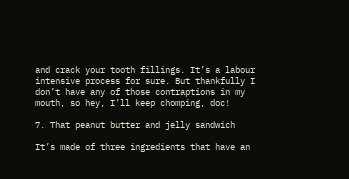and crack your tooth fillings. It’s a labour intensive process for sure. But thankfully I don’t have any of those contraptions in my mouth, so hey, I’ll keep chomping, doc!

7. That peanut butter and jelly sandwich

It’s made of three ingredients that have an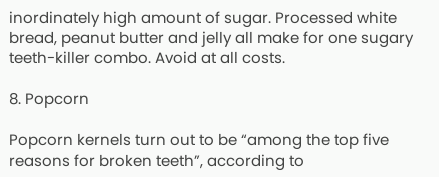inordinately high amount of sugar. Processed white bread, peanut butter and jelly all make for one sugary teeth-killer combo. Avoid at all costs.

8. Popcorn

Popcorn kernels turn out to be “among the top five reasons for broken teeth”, according to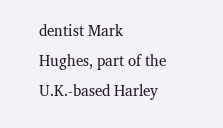dentist Mark Hughes, part of the U.K.-based Harley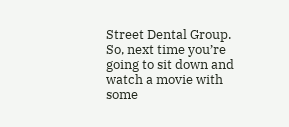Street Dental Group. So, next time you’re going to sit down and watch a movie with some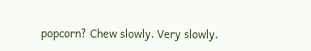popcorn? Chew slowly. Very slowly.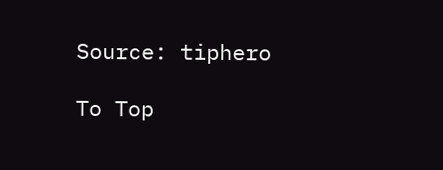Source: tiphero

To Top